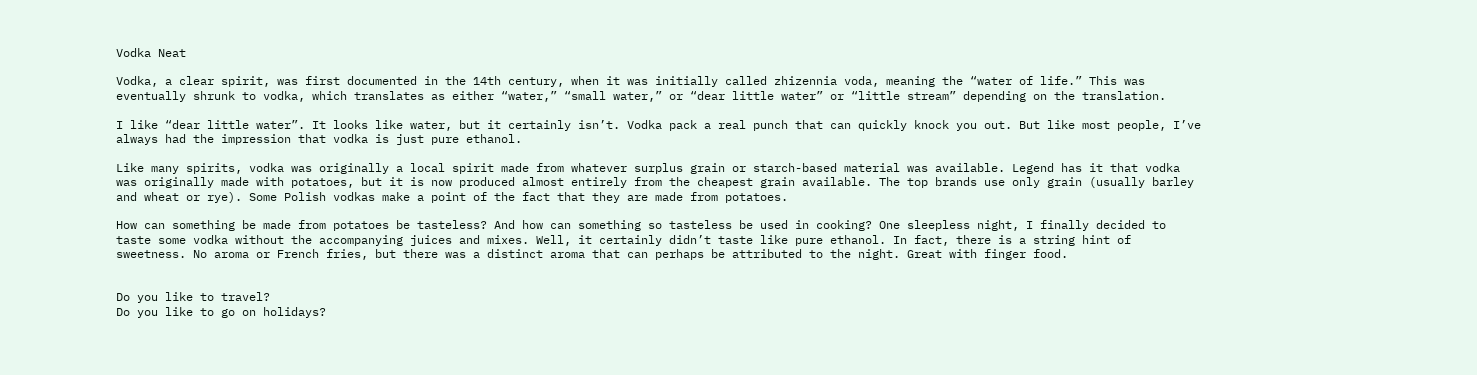Vodka Neat

Vodka, a clear spirit, was first documented in the 14th century, when it was initially called zhizennia voda, meaning the “water of life.” This was eventually shrunk to vodka, which translates as either “water,” “small water,” or “dear little water” or “little stream” depending on the translation.

I like “dear little water”. It looks like water, but it certainly isn’t. Vodka pack a real punch that can quickly knock you out. But like most people, I’ve always had the impression that vodka is just pure ethanol.

Like many spirits, vodka was originally a local spirit made from whatever surplus grain or starch-based material was available. Legend has it that vodka was originally made with potatoes, but it is now produced almost entirely from the cheapest grain available. The top brands use only grain (usually barley and wheat or rye). Some Polish vodkas make a point of the fact that they are made from potatoes.

How can something be made from potatoes be tasteless? And how can something so tasteless be used in cooking? One sleepless night, I finally decided to taste some vodka without the accompanying juices and mixes. Well, it certainly didn’t taste like pure ethanol. In fact, there is a string hint of sweetness. No aroma or French fries, but there was a distinct aroma that can perhaps be attributed to the night. Great with finger food.


Do you like to travel?
Do you like to go on holidays?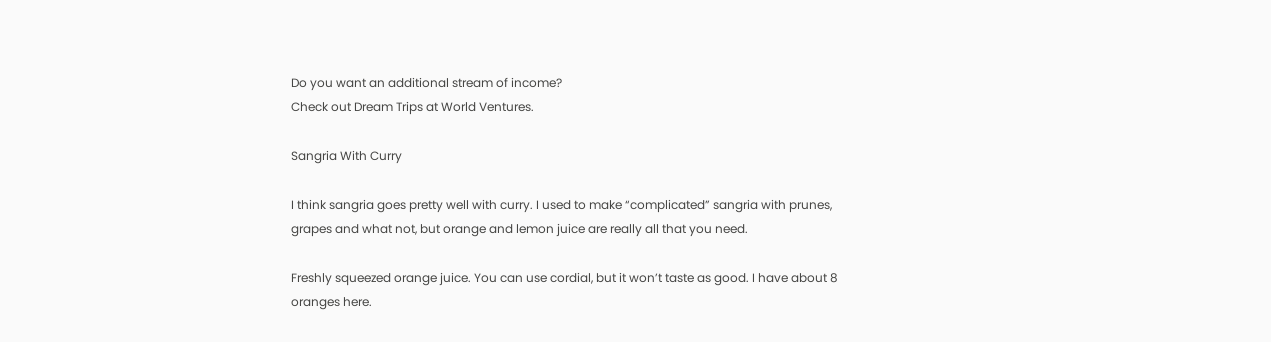Do you want an additional stream of income?
Check out Dream Trips at World Ventures.

Sangria With Curry

I think sangria goes pretty well with curry. I used to make “complicated” sangria with prunes, grapes and what not, but orange and lemon juice are really all that you need.

Freshly squeezed orange juice. You can use cordial, but it won’t taste as good. I have about 8 oranges here.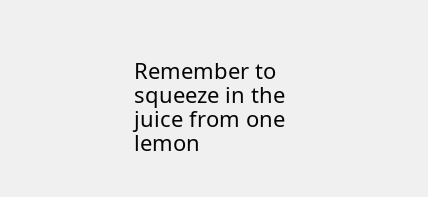Remember to squeeze in the juice from one lemon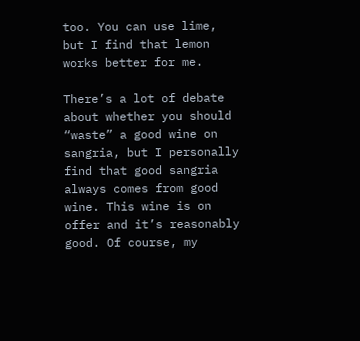too. You can use lime, but I find that lemon works better for me.

There’s a lot of debate about whether you should “waste” a good wine on sangria, but I personally find that good sangria always comes from good wine. This wine is on offer and it’s reasonably good. Of course, my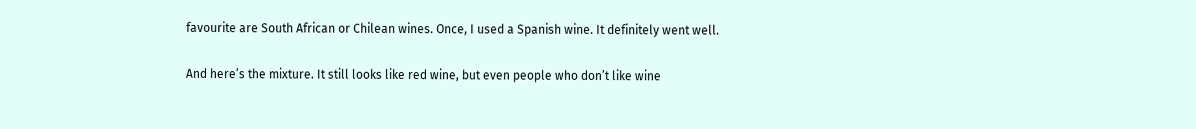favourite are South African or Chilean wines. Once, I used a Spanish wine. It definitely went well.

And here’s the mixture. It still looks like red wine, but even people who don’t like wine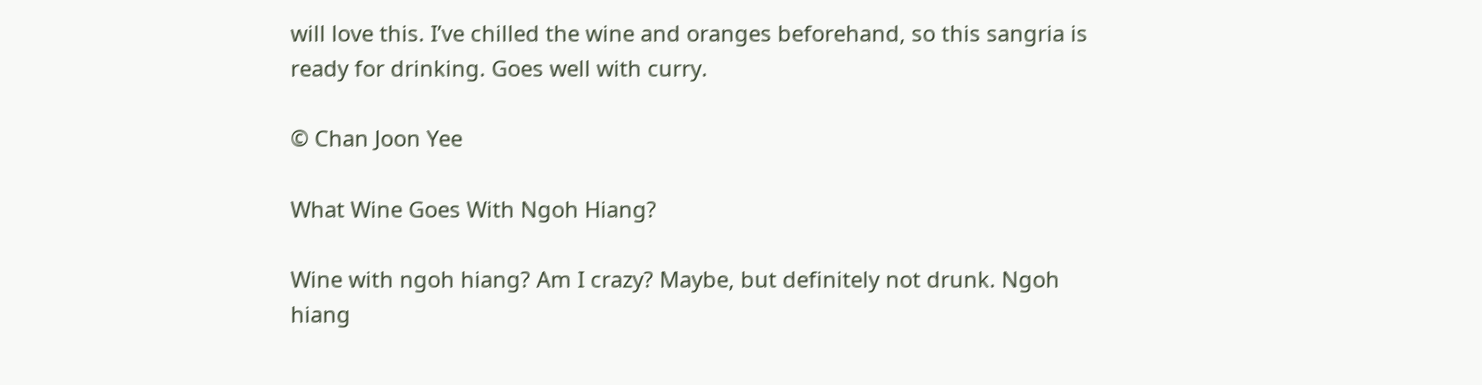will love this. I’ve chilled the wine and oranges beforehand, so this sangria is ready for drinking. Goes well with curry.

© Chan Joon Yee

What Wine Goes With Ngoh Hiang?

Wine with ngoh hiang? Am I crazy? Maybe, but definitely not drunk. Ngoh hiang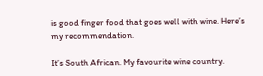is good finger food that goes well with wine. Here’s my recommendation.

It’s South African. My favourite wine country.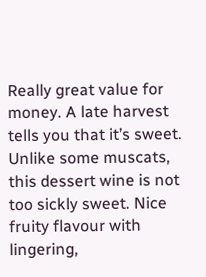Really great value for money. A late harvest tells you that it’s sweet. Unlike some muscats, this dessert wine is not too sickly sweet. Nice fruity flavour with lingering,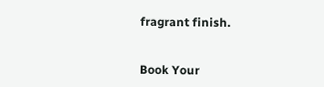fragrant finish.


Book Your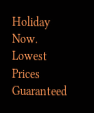Holiday Now. Lowest Prices Guaranteed